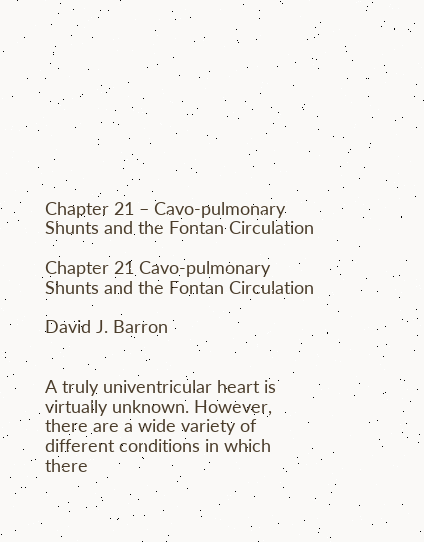Chapter 21 – Cavo-pulmonary Shunts and the Fontan Circulation

Chapter 21 Cavo-pulmonary Shunts and the Fontan Circulation

David J. Barron


A truly univentricular heart is virtually unknown. However, there are a wide variety of different conditions in which there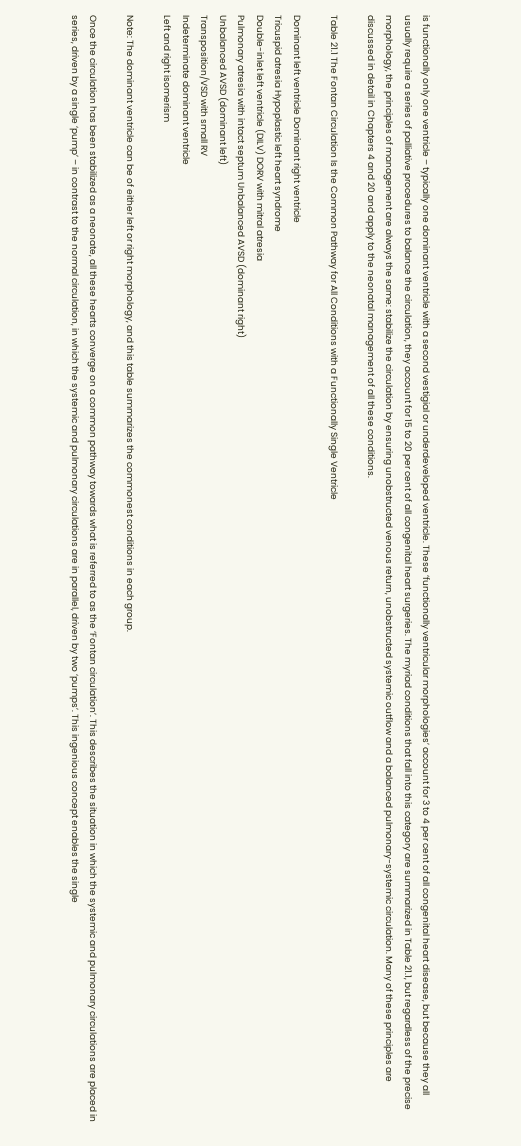is functionally only one ventricle – typically one dominant ventricle with a second vestigial or underdeveloped ventricle. These ‘functionally ventricular morphologies’ account for 3 to 4 per cent of all congenital heart disease, but because they all usually require a series of palliative procedures to balance the circulation, they account for 15 to 20 per cent of all congenital heart surgeries. The myriad conditions that fall into this category are summarized in Table 21.1, but regardless of the precise morphology, the principles of management are always the same: stabilize the circulation by ensuring unobstructed venous return, unobstructed systemic outflow and a balanced pulmonary-systemic circulation. Many of these principles are discussed in detail in Chapters 4 and 20 and apply to the neonatal management of all these conditions.

Table 21.1 The Fontan Circulation Is the Common Pathway for All Conditions with a Functionally Single Ventricle

Dominant left ventricle Dominant right ventricle
Tricuspid atresia Hypoplastic left heart syndrome
Double-inlet left ventricle (DILV) DORV with mitral atresia
Pulmonary atresia with intact septum Unbalanced AVSD (dominant right)
Unbalanced AVSD (dominant left)
Transposition/VSD with small RV
Indeterminate dominant ventricle
Left and right isomerism

Note: The dominant ventricle can be of either left or right morphology, and this table summarizes the commonest conditions in each group.

Once the circulation has been stabilized as a neonate, all these hearts converge on a common pathway towards what is referred to as the ‘Fontan circulation’. This describes the situation in which the systemic and pulmonary circulations are placed in series, driven by a single ‘pump’ – in contrast to the normal circulation, in which the systemic and pulmonary circulations are in parallel, driven by two ‘pumps’. This ingenious concept enables the single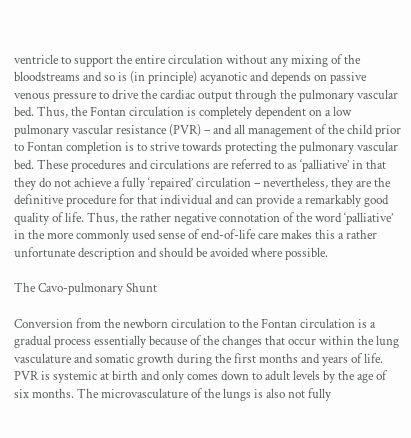ventricle to support the entire circulation without any mixing of the bloodstreams and so is (in principle) acyanotic and depends on passive venous pressure to drive the cardiac output through the pulmonary vascular bed. Thus, the Fontan circulation is completely dependent on a low pulmonary vascular resistance (PVR) – and all management of the child prior to Fontan completion is to strive towards protecting the pulmonary vascular bed. These procedures and circulations are referred to as ‘palliative’ in that they do not achieve a fully ‘repaired’ circulation – nevertheless, they are the definitive procedure for that individual and can provide a remarkably good quality of life. Thus, the rather negative connotation of the word ‘palliative’ in the more commonly used sense of end-of-life care makes this a rather unfortunate description and should be avoided where possible.

The Cavo-pulmonary Shunt

Conversion from the newborn circulation to the Fontan circulation is a gradual process essentially because of the changes that occur within the lung vasculature and somatic growth during the first months and years of life. PVR is systemic at birth and only comes down to adult levels by the age of six months. The microvasculature of the lungs is also not fully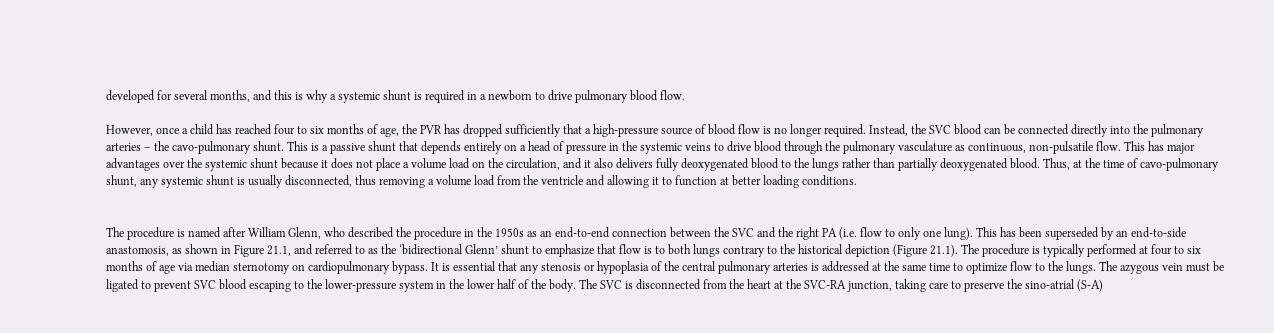developed for several months, and this is why a systemic shunt is required in a newborn to drive pulmonary blood flow.

However, once a child has reached four to six months of age, the PVR has dropped sufficiently that a high-pressure source of blood flow is no longer required. Instead, the SVC blood can be connected directly into the pulmonary arteries – the cavo-pulmonary shunt. This is a passive shunt that depends entirely on a head of pressure in the systemic veins to drive blood through the pulmonary vasculature as continuous, non-pulsatile flow. This has major advantages over the systemic shunt because it does not place a volume load on the circulation, and it also delivers fully deoxygenated blood to the lungs rather than partially deoxygenated blood. Thus, at the time of cavo-pulmonary shunt, any systemic shunt is usually disconnected, thus removing a volume load from the ventricle and allowing it to function at better loading conditions.


The procedure is named after William Glenn, who described the procedure in the 1950s as an end-to-end connection between the SVC and the right PA (i.e. flow to only one lung). This has been superseded by an end-to-side anastomosis, as shown in Figure 21.1, and referred to as the ‘bidirectional Glenn’ shunt to emphasize that flow is to both lungs contrary to the historical depiction (Figure 21.1). The procedure is typically performed at four to six months of age via median sternotomy on cardiopulmonary bypass. It is essential that any stenosis or hypoplasia of the central pulmonary arteries is addressed at the same time to optimize flow to the lungs. The azygous vein must be ligated to prevent SVC blood escaping to the lower-pressure system in the lower half of the body. The SVC is disconnected from the heart at the SVC-RA junction, taking care to preserve the sino-atrial (S-A)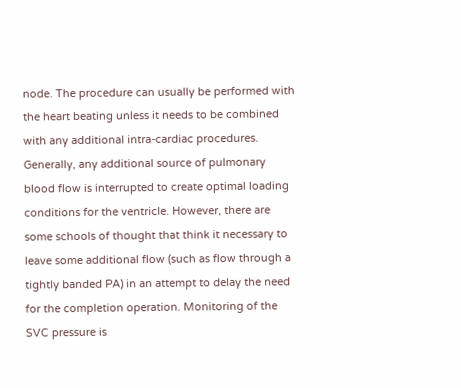node. The procedure can usually be performed with the heart beating unless it needs to be combined with any additional intra-cardiac procedures. Generally, any additional source of pulmonary blood flow is interrupted to create optimal loading conditions for the ventricle. However, there are some schools of thought that think it necessary to leave some additional flow (such as flow through a tightly banded PA) in an attempt to delay the need for the completion operation. Monitoring of the SVC pressure is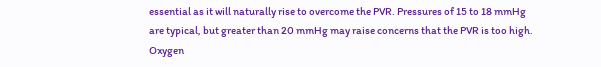essential as it will naturally rise to overcome the PVR. Pressures of 15 to 18 mmHg are typical, but greater than 20 mmHg may raise concerns that the PVR is too high. Oxygen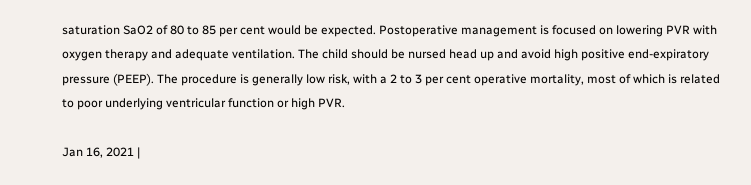saturation SaO2 of 80 to 85 per cent would be expected. Postoperative management is focused on lowering PVR with oxygen therapy and adequate ventilation. The child should be nursed head up and avoid high positive end-expiratory pressure (PEEP). The procedure is generally low risk, with a 2 to 3 per cent operative mortality, most of which is related to poor underlying ventricular function or high PVR.

Jan 16, 2021 |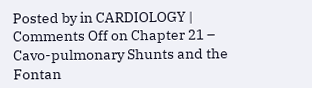Posted by in CARDIOLOGY | Comments Off on Chapter 21 – Cavo-pulmonary Shunts and the Fontan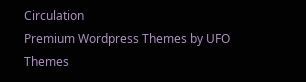Circulation
Premium Wordpress Themes by UFO Themes